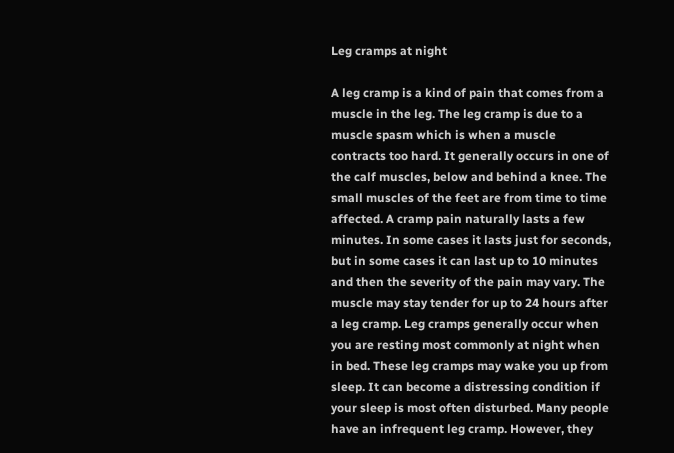Leg cramps at night

A leg cramp is a kind of pain that comes from a muscle in the leg. The leg cramp is due to a muscle spasm which is when a muscle contracts too hard. It generally occurs in one of the calf muscles, below and behind a knee. The small muscles of the feet are from time to time affected. A cramp pain naturally lasts a few minutes. In some cases it lasts just for seconds, but in some cases it can last up to 10 minutes and then the severity of the pain may vary. The muscle may stay tender for up to 24 hours after a leg cramp. Leg cramps generally occur when you are resting most commonly at night when in bed. These leg cramps may wake you up from sleep. It can become a distressing condition if your sleep is most often disturbed. Many people have an infrequent leg cramp. However, they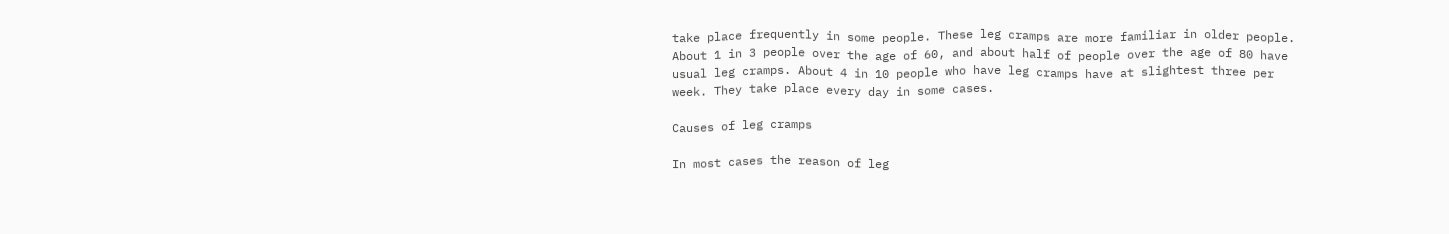take place frequently in some people. These leg cramps are more familiar in older people. About 1 in 3 people over the age of 60, and about half of people over the age of 80 have usual leg cramps. About 4 in 10 people who have leg cramps have at slightest three per week. They take place every day in some cases.

Causes of leg cramps

In most cases the reason of leg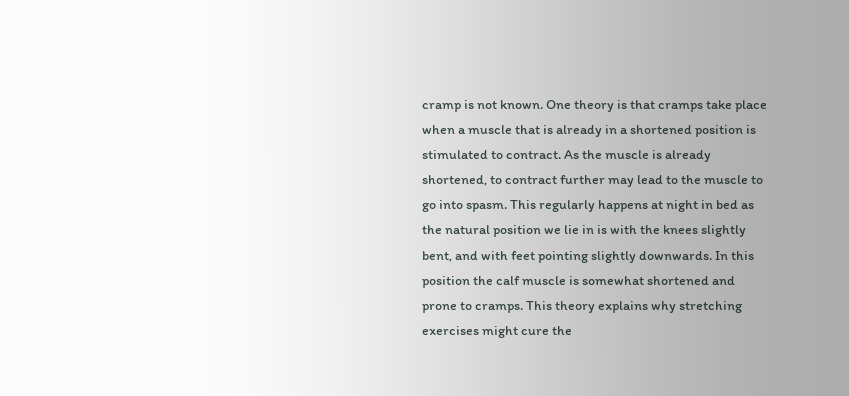cramp is not known. One theory is that cramps take place when a muscle that is already in a shortened position is stimulated to contract. As the muscle is already shortened, to contract further may lead to the muscle to go into spasm. This regularly happens at night in bed as the natural position we lie in is with the knees slightly bent, and with feet pointing slightly downwards. In this position the calf muscle is somewhat shortened and prone to cramps. This theory explains why stretching exercises might cure the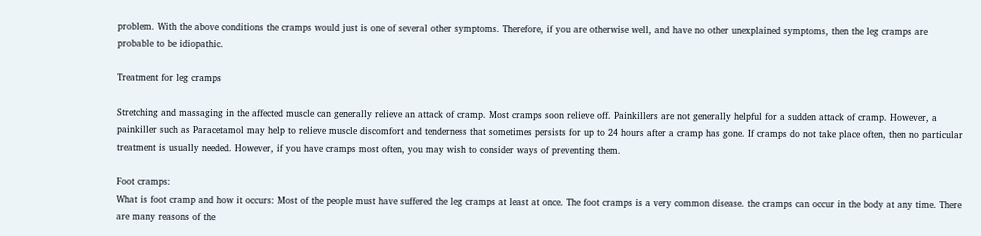problem. With the above conditions the cramps would just is one of several other symptoms. Therefore, if you are otherwise well, and have no other unexplained symptoms, then the leg cramps are probable to be idiopathic.

Treatment for leg cramps

Stretching and massaging in the affected muscle can generally relieve an attack of cramp. Most cramps soon relieve off. Painkillers are not generally helpful for a sudden attack of cramp. However, a painkiller such as Paracetamol may help to relieve muscle discomfort and tenderness that sometimes persists for up to 24 hours after a cramp has gone. If cramps do not take place often, then no particular treatment is usually needed. However, if you have cramps most often, you may wish to consider ways of preventing them.

Foot cramps:
What is foot cramp and how it occurs: Most of the people must have suffered the leg cramps at least at once. The foot cramps is a very common disease. the cramps can occur in the body at any time. There are many reasons of the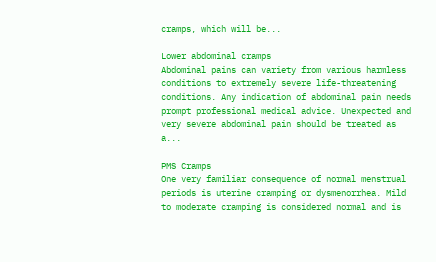cramps, which will be...

Lower abdominal cramps
Abdominal pains can variety from various harmless conditions to extremely severe life-threatening conditions. Any indication of abdominal pain needs prompt professional medical advice. Unexpected and very severe abdominal pain should be treated as a...

PMS Cramps
One very familiar consequence of normal menstrual periods is uterine cramping or dysmenorrhea. Mild to moderate cramping is considered normal and is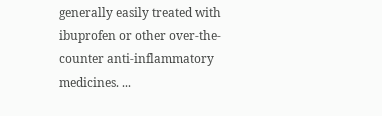generally easily treated with ibuprofen or other over-the-counter anti-inflammatory medicines. ...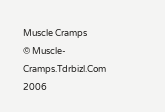Muscle Cramps
© Muscle-Cramps.Tdrbizl.Com 2006